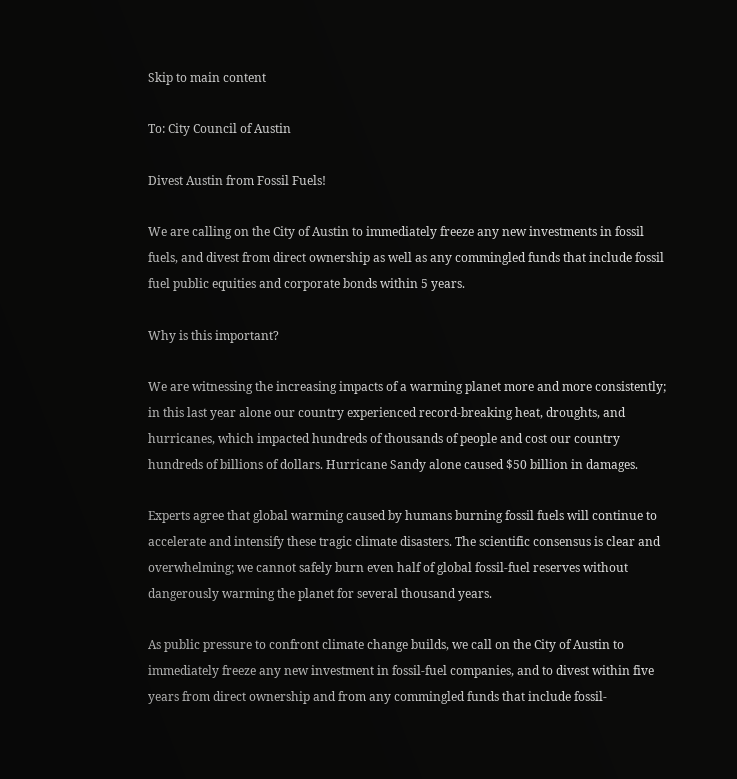Skip to main content

To: City Council of Austin

Divest Austin from Fossil Fuels!

We are calling on the City of Austin to immediately freeze any new investments in fossil fuels, and divest from direct ownership as well as any commingled funds that include fossil fuel public equities and corporate bonds within 5 years.

Why is this important?

We are witnessing the increasing impacts of a warming planet more and more consistently; in this last year alone our country experienced record-breaking heat, droughts, and hurricanes, which impacted hundreds of thousands of people and cost our country hundreds of billions of dollars. Hurricane Sandy alone caused $50 billion in damages.

Experts agree that global warming caused by humans burning fossil fuels will continue to accelerate and intensify these tragic climate disasters. The scientific consensus is clear and overwhelming; we cannot safely burn even half of global fossil-fuel reserves without dangerously warming the planet for several thousand years.

As public pressure to confront climate change builds, we call on the City of Austin to immediately freeze any new investment in fossil-fuel companies, and to divest within five years from direct ownership and from any commingled funds that include fossil-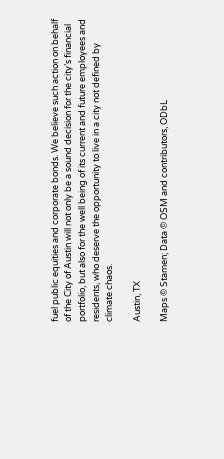fuel public equities and corporate bonds. We believe such action on behalf of the City of Austin will not only be a sound decision for the city’s financial portfolio, but also for the well being of its current and future employees and residents, who deserve the opportunity to live in a city not defined by climate chaos.

Austin, TX

Maps © Stamen; Data © OSM and contributors, ODbL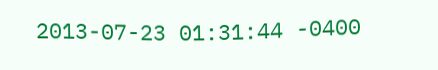2013-07-23 01:31:44 -0400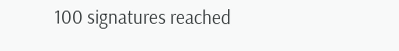100 signatures reached